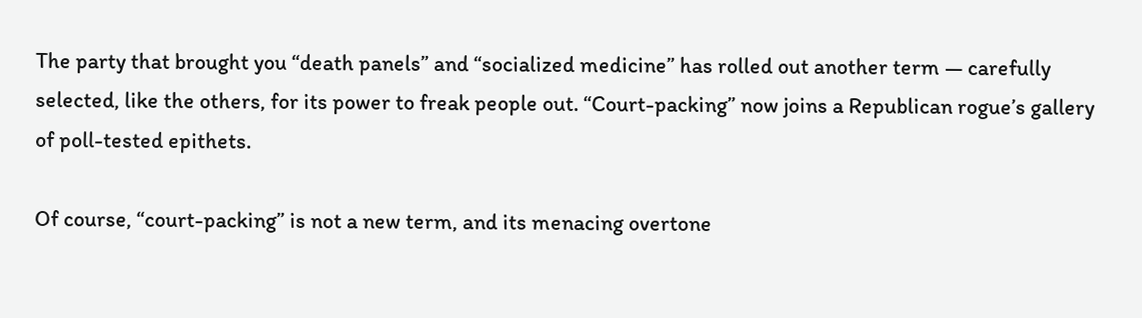The party that brought you “death panels” and “socialized medicine” has rolled out another term — carefully selected, like the others, for its power to freak people out. “Court-packing” now joins a Republican rogue’s gallery of poll-tested epithets.

Of course, “court-packing” is not a new term, and its menacing overtone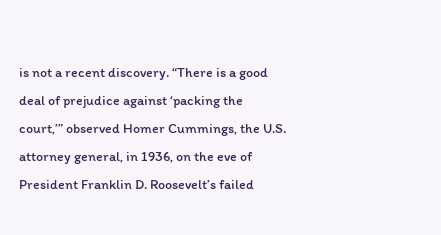is not a recent discovery. “There is a good deal of prejudice against ‘packing the court,’” observed Homer Cummings, the U.S. attorney general, in 1936, on the eve of President Franklin D. Roosevelt’s failed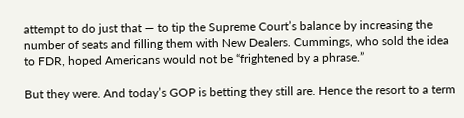attempt to do just that — to tip the Supreme Court’s balance by increasing the number of seats and filling them with New Dealers. Cummings, who sold the idea to FDR, hoped Americans would not be “frightened by a phrase.”

But they were. And today’s GOP is betting they still are. Hence the resort to a term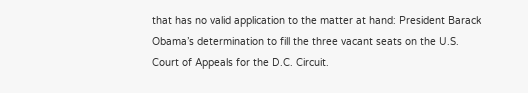that has no valid application to the matter at hand: President Barack Obama’s determination to fill the three vacant seats on the U.S. Court of Appeals for the D.C. Circuit.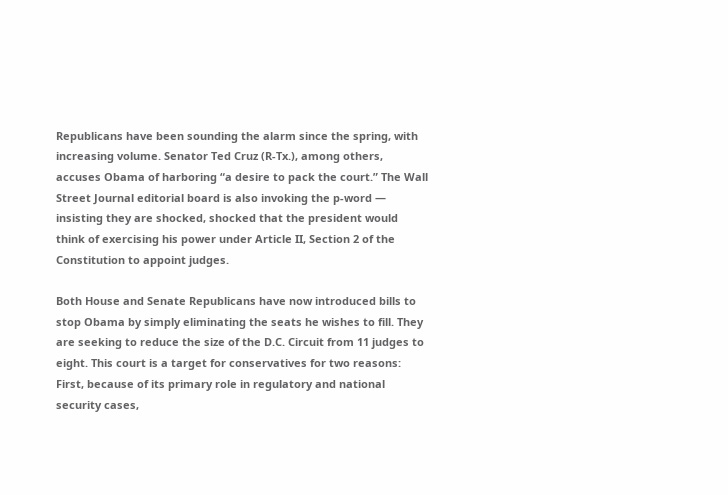Republicans have been sounding the alarm since the spring, with increasing volume. Senator Ted Cruz (R-Tx.), among others, accuses Obama of harboring “a desire to pack the court.” The Wall Street Journal editorial board is also invoking the p-word — insisting they are shocked, shocked that the president would think of exercising his power under Article II, Section 2 of the Constitution to appoint judges.

Both House and Senate Republicans have now introduced bills to stop Obama by simply eliminating the seats he wishes to fill. They are seeking to reduce the size of the D.C. Circuit from 11 judges to eight. This court is a target for conservatives for two reasons: First, because of its primary role in regulatory and national security cases,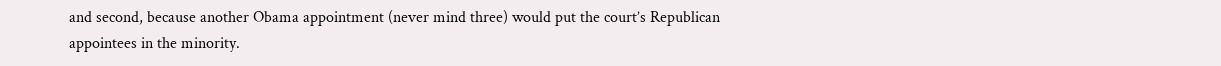and second, because another Obama appointment (never mind three) would put the court’s Republican appointees in the minority.